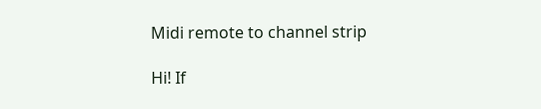Midi remote to channel strip

Hi! If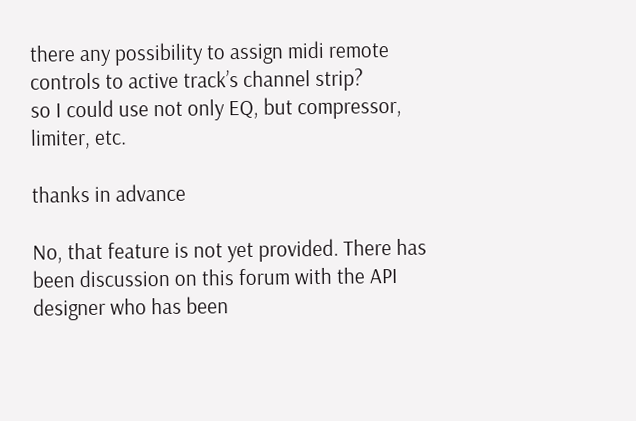there any possibility to assign midi remote controls to active track’s channel strip?
so I could use not only EQ, but compressor, limiter, etc.

thanks in advance

No, that feature is not yet provided. There has been discussion on this forum with the API designer who has been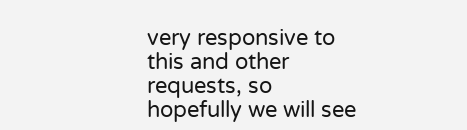very responsive to this and other requests, so hopefully we will see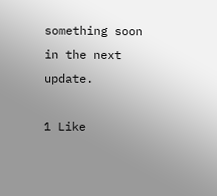something soon in the next update.

1 Like